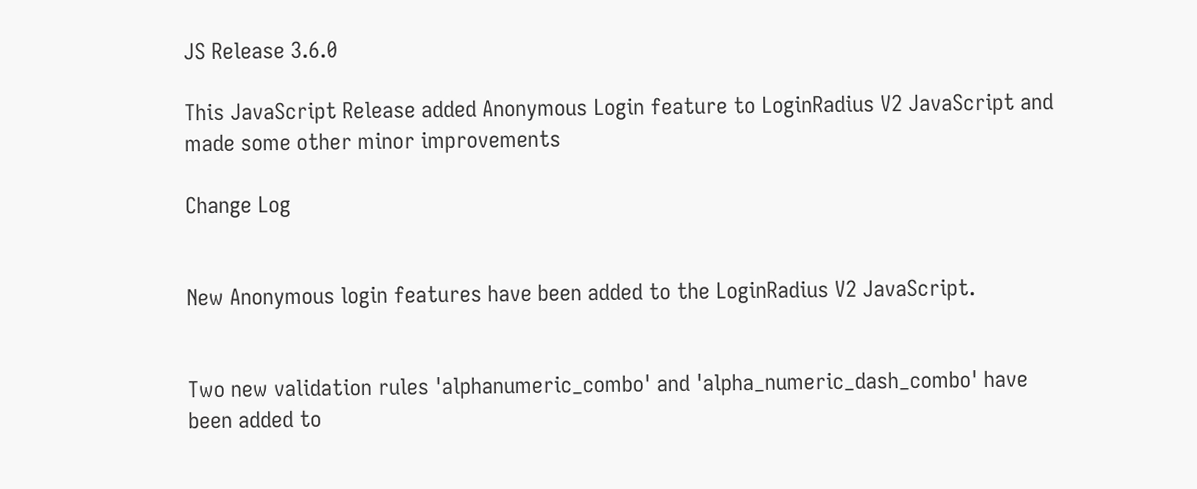JS Release 3.6.0

This JavaScript Release added Anonymous Login feature to LoginRadius V2 JavaScript and made some other minor improvements

Change Log


New Anonymous login features have been added to the LoginRadius V2 JavaScript.


Two new validation rules 'alphanumeric_combo' and 'alpha_numeric_dash_combo' have been added to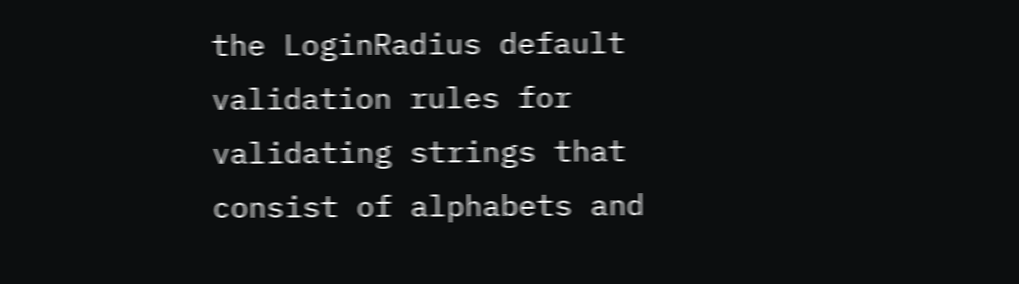the LoginRadius default validation rules for validating strings that consist of alphabets and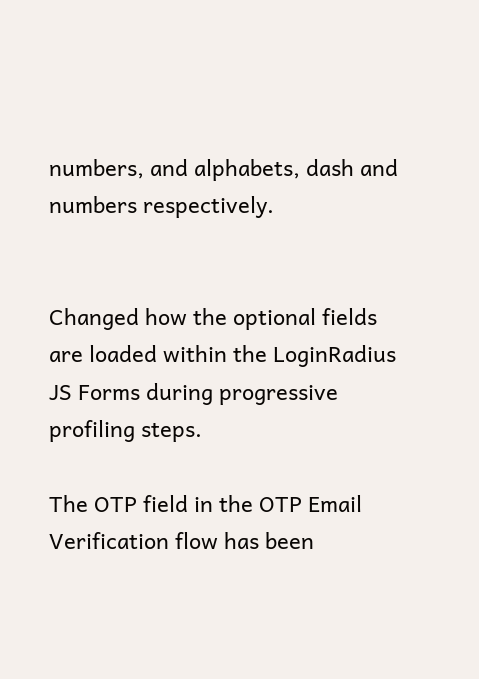numbers, and alphabets, dash and numbers respectively.


Changed how the optional fields are loaded within the LoginRadius JS Forms during progressive profiling steps.

The OTP field in the OTP Email Verification flow has been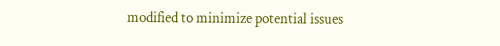modified to minimize potential issues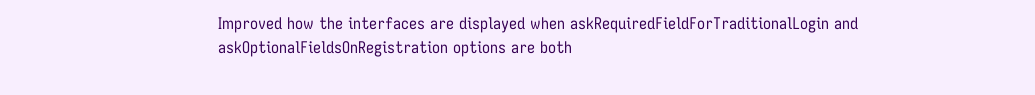Improved how the interfaces are displayed when askRequiredFieldForTraditionalLogin and askOptionalFieldsOnRegistration options are both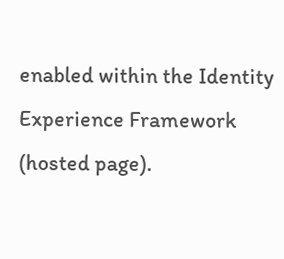enabled within the Identity Experience Framework (hosted page).